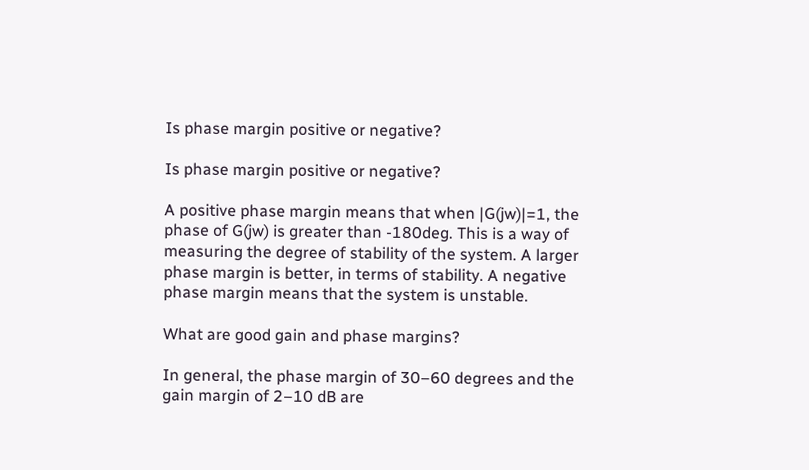Is phase margin positive or negative?

Is phase margin positive or negative?

A positive phase margin means that when |G(jw)|=1, the phase of G(jw) is greater than -180deg. This is a way of measuring the degree of stability of the system. A larger phase margin is better, in terms of stability. A negative phase margin means that the system is unstable.

What are good gain and phase margins?

In general, the phase margin of 30–60 degrees and the gain margin of 2–10 dB are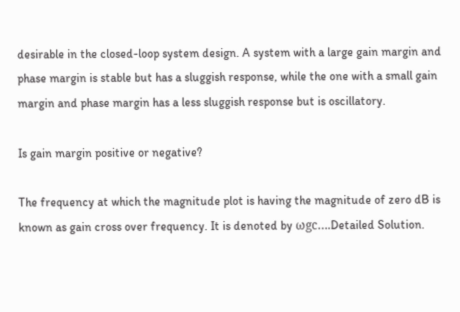desirable in the closed-loop system design. A system with a large gain margin and phase margin is stable but has a sluggish response, while the one with a small gain margin and phase margin has a less sluggish response but is oscillatory.

Is gain margin positive or negative?

The frequency at which the magnitude plot is having the magnitude of zero dB is known as gain cross over frequency. It is denoted by ωgc….Detailed Solution.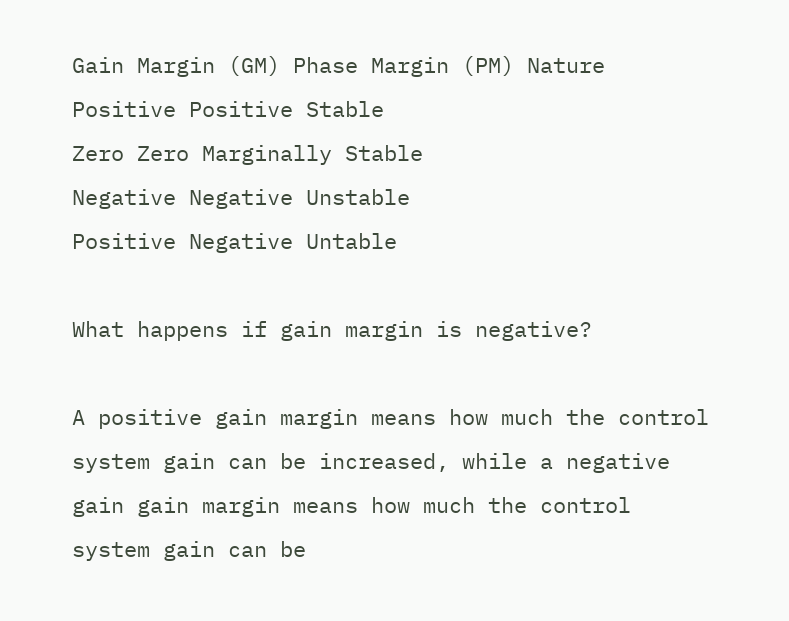Gain Margin (GM) Phase Margin (PM) Nature
Positive Positive Stable
Zero Zero Marginally Stable
Negative Negative Unstable
Positive Negative Untable

What happens if gain margin is negative?

A positive gain margin means how much the control system gain can be increased, while a negative gain gain margin means how much the control system gain can be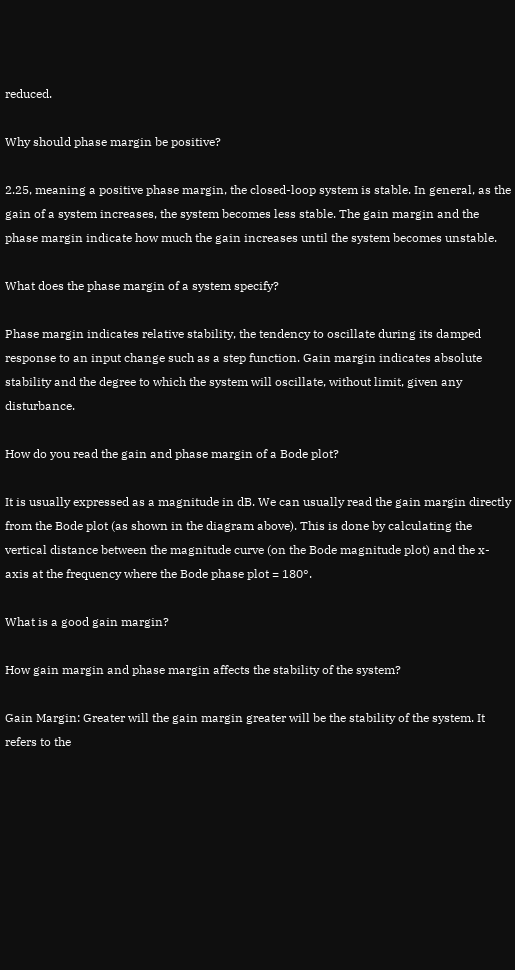reduced.

Why should phase margin be positive?

2.25, meaning a positive phase margin, the closed-loop system is stable. In general, as the gain of a system increases, the system becomes less stable. The gain margin and the phase margin indicate how much the gain increases until the system becomes unstable.

What does the phase margin of a system specify?

Phase margin indicates relative stability, the tendency to oscillate during its damped response to an input change such as a step function. Gain margin indicates absolute stability and the degree to which the system will oscillate, without limit, given any disturbance.

How do you read the gain and phase margin of a Bode plot?

It is usually expressed as a magnitude in dB. We can usually read the gain margin directly from the Bode plot (as shown in the diagram above). This is done by calculating the vertical distance between the magnitude curve (on the Bode magnitude plot) and the x-axis at the frequency where the Bode phase plot = 180°.

What is a good gain margin?

How gain margin and phase margin affects the stability of the system?

Gain Margin: Greater will the gain margin greater will be the stability of the system. It refers to the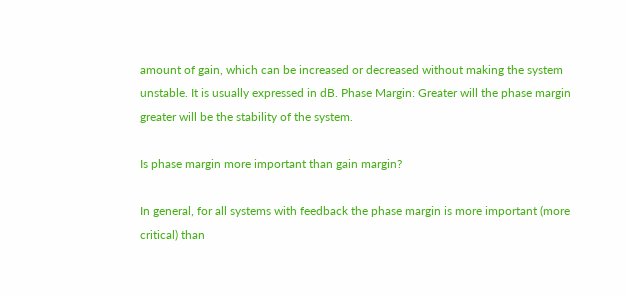amount of gain, which can be increased or decreased without making the system unstable. It is usually expressed in dB. Phase Margin: Greater will the phase margin greater will be the stability of the system.

Is phase margin more important than gain margin?

In general, for all systems with feedback the phase margin is more important (more critical) than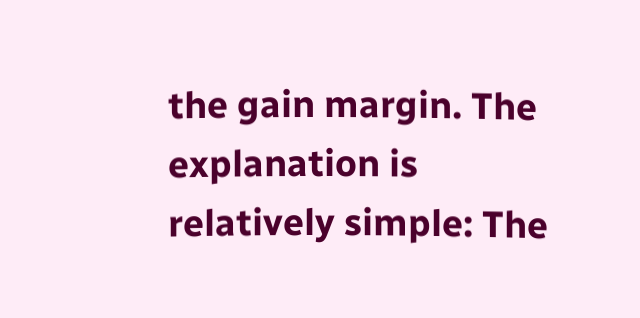the gain margin. The explanation is relatively simple: The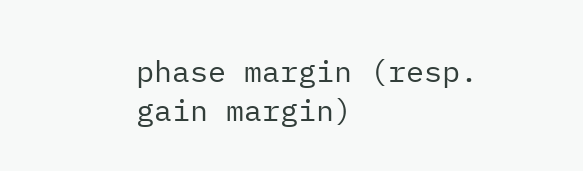phase margin (resp. gain margin)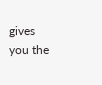gives you the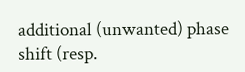additional (unwanted) phase shift (resp.